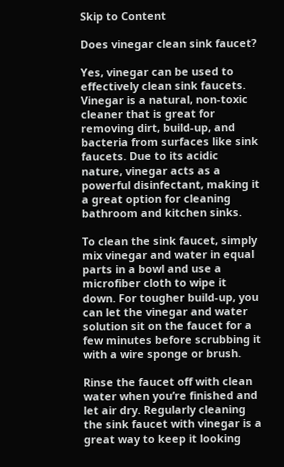Skip to Content

Does vinegar clean sink faucet?

Yes, vinegar can be used to effectively clean sink faucets. Vinegar is a natural, non-toxic cleaner that is great for removing dirt, build-up, and bacteria from surfaces like sink faucets. Due to its acidic nature, vinegar acts as a powerful disinfectant, making it a great option for cleaning bathroom and kitchen sinks.

To clean the sink faucet, simply mix vinegar and water in equal parts in a bowl and use a microfiber cloth to wipe it down. For tougher build-up, you can let the vinegar and water solution sit on the faucet for a few minutes before scrubbing it with a wire sponge or brush.

Rinse the faucet off with clean water when you’re finished and let air dry. Regularly cleaning the sink faucet with vinegar is a great way to keep it looking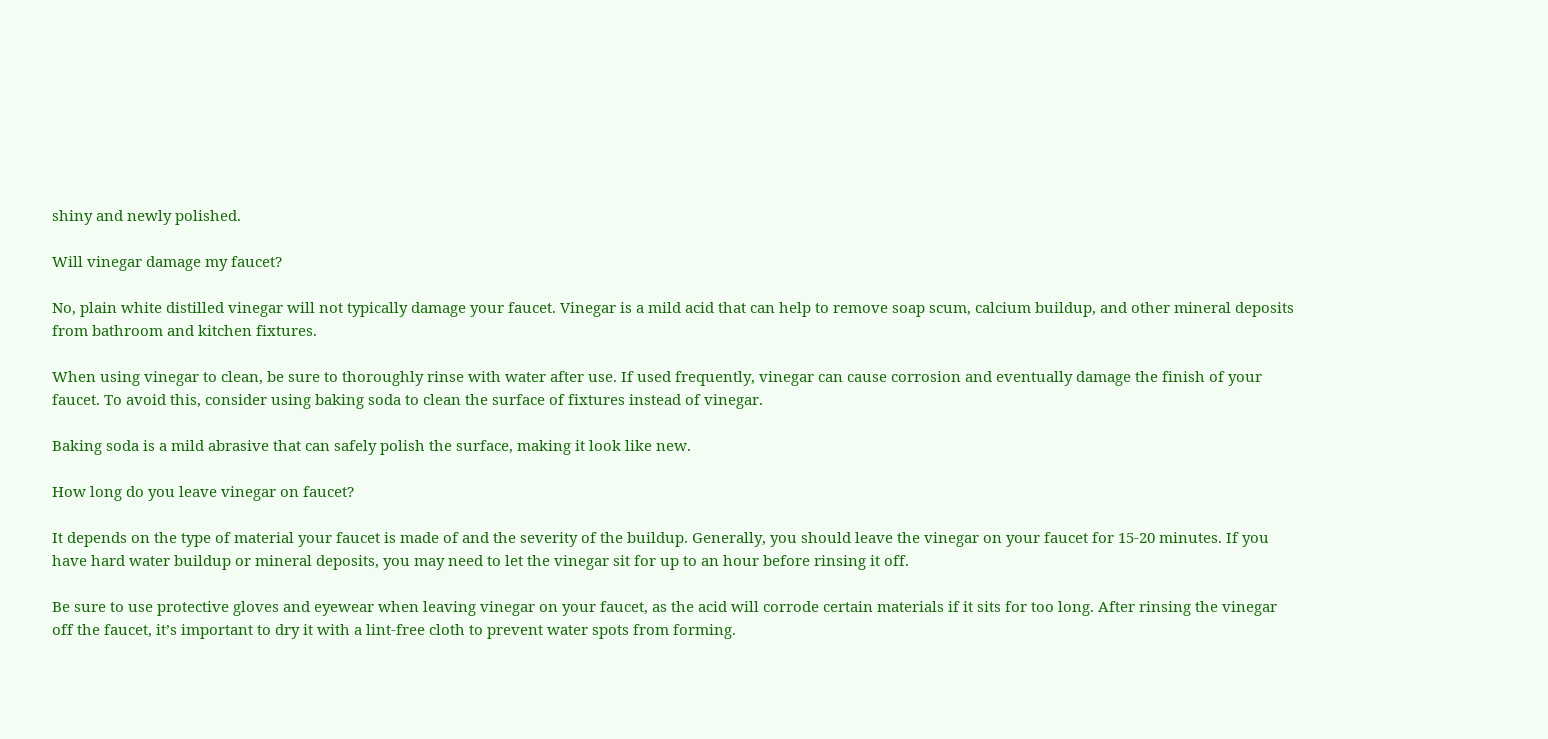shiny and newly polished.

Will vinegar damage my faucet?

No, plain white distilled vinegar will not typically damage your faucet. Vinegar is a mild acid that can help to remove soap scum, calcium buildup, and other mineral deposits from bathroom and kitchen fixtures.

When using vinegar to clean, be sure to thoroughly rinse with water after use. If used frequently, vinegar can cause corrosion and eventually damage the finish of your faucet. To avoid this, consider using baking soda to clean the surface of fixtures instead of vinegar.

Baking soda is a mild abrasive that can safely polish the surface, making it look like new.

How long do you leave vinegar on faucet?

It depends on the type of material your faucet is made of and the severity of the buildup. Generally, you should leave the vinegar on your faucet for 15-20 minutes. If you have hard water buildup or mineral deposits, you may need to let the vinegar sit for up to an hour before rinsing it off.

Be sure to use protective gloves and eyewear when leaving vinegar on your faucet, as the acid will corrode certain materials if it sits for too long. After rinsing the vinegar off the faucet, it’s important to dry it with a lint-free cloth to prevent water spots from forming.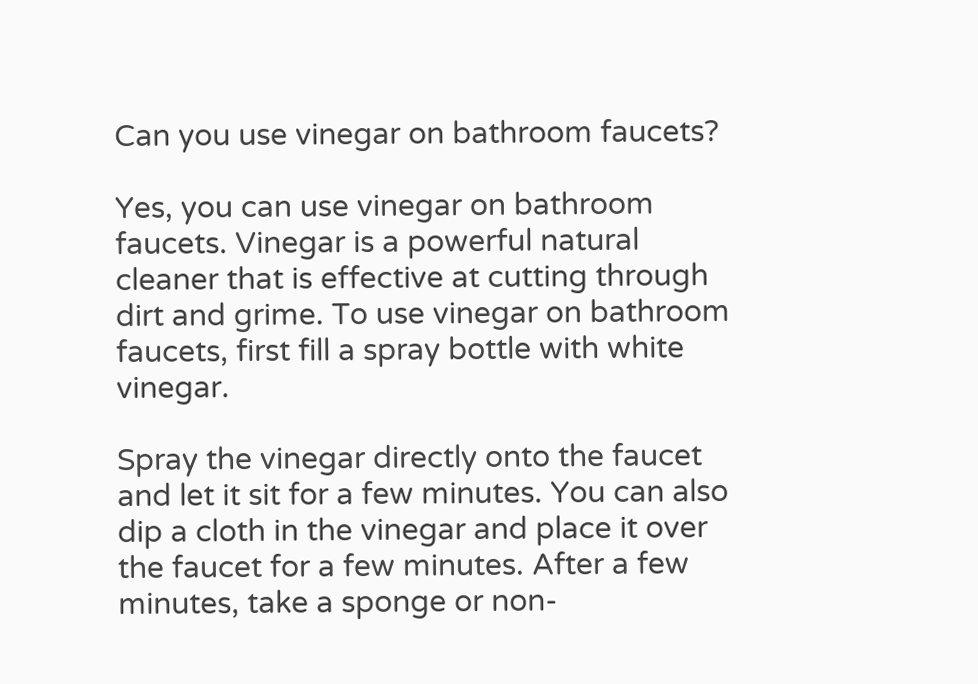Can you use vinegar on bathroom faucets?

Yes, you can use vinegar on bathroom faucets. Vinegar is a powerful natural cleaner that is effective at cutting through dirt and grime. To use vinegar on bathroom faucets, first fill a spray bottle with white vinegar.

Spray the vinegar directly onto the faucet and let it sit for a few minutes. You can also dip a cloth in the vinegar and place it over the faucet for a few minutes. After a few minutes, take a sponge or non-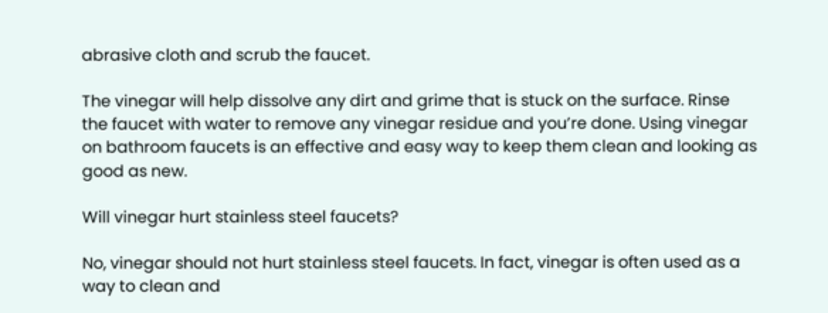abrasive cloth and scrub the faucet.

The vinegar will help dissolve any dirt and grime that is stuck on the surface. Rinse the faucet with water to remove any vinegar residue and you’re done. Using vinegar on bathroom faucets is an effective and easy way to keep them clean and looking as good as new.

Will vinegar hurt stainless steel faucets?

No, vinegar should not hurt stainless steel faucets. In fact, vinegar is often used as a way to clean and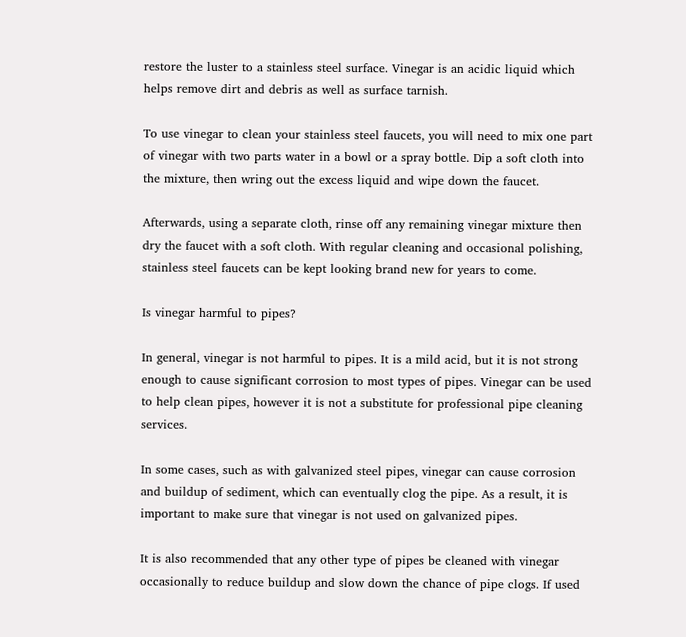restore the luster to a stainless steel surface. Vinegar is an acidic liquid which helps remove dirt and debris as well as surface tarnish.

To use vinegar to clean your stainless steel faucets, you will need to mix one part of vinegar with two parts water in a bowl or a spray bottle. Dip a soft cloth into the mixture, then wring out the excess liquid and wipe down the faucet.

Afterwards, using a separate cloth, rinse off any remaining vinegar mixture then dry the faucet with a soft cloth. With regular cleaning and occasional polishing, stainless steel faucets can be kept looking brand new for years to come.

Is vinegar harmful to pipes?

In general, vinegar is not harmful to pipes. It is a mild acid, but it is not strong enough to cause significant corrosion to most types of pipes. Vinegar can be used to help clean pipes, however it is not a substitute for professional pipe cleaning services.

In some cases, such as with galvanized steel pipes, vinegar can cause corrosion and buildup of sediment, which can eventually clog the pipe. As a result, it is important to make sure that vinegar is not used on galvanized pipes.

It is also recommended that any other type of pipes be cleaned with vinegar occasionally to reduce buildup and slow down the chance of pipe clogs. If used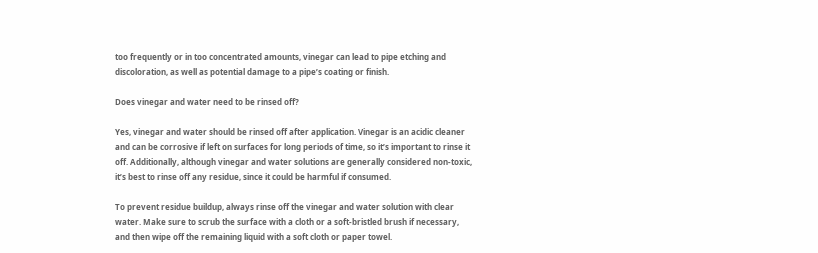too frequently or in too concentrated amounts, vinegar can lead to pipe etching and discoloration, as well as potential damage to a pipe’s coating or finish.

Does vinegar and water need to be rinsed off?

Yes, vinegar and water should be rinsed off after application. Vinegar is an acidic cleaner and can be corrosive if left on surfaces for long periods of time, so it’s important to rinse it off. Additionally, although vinegar and water solutions are generally considered non-toxic, it’s best to rinse off any residue, since it could be harmful if consumed.

To prevent residue buildup, always rinse off the vinegar and water solution with clear water. Make sure to scrub the surface with a cloth or a soft-bristled brush if necessary, and then wipe off the remaining liquid with a soft cloth or paper towel.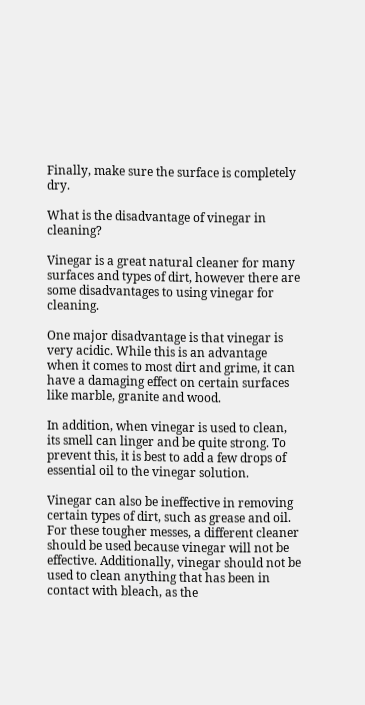Finally, make sure the surface is completely dry.

What is the disadvantage of vinegar in cleaning?

Vinegar is a great natural cleaner for many surfaces and types of dirt, however there are some disadvantages to using vinegar for cleaning.

One major disadvantage is that vinegar is very acidic. While this is an advantage when it comes to most dirt and grime, it can have a damaging effect on certain surfaces like marble, granite and wood.

In addition, when vinegar is used to clean, its smell can linger and be quite strong. To prevent this, it is best to add a few drops of essential oil to the vinegar solution.

Vinegar can also be ineffective in removing certain types of dirt, such as grease and oil. For these tougher messes, a different cleaner should be used because vinegar will not be effective. Additionally, vinegar should not be used to clean anything that has been in contact with bleach, as the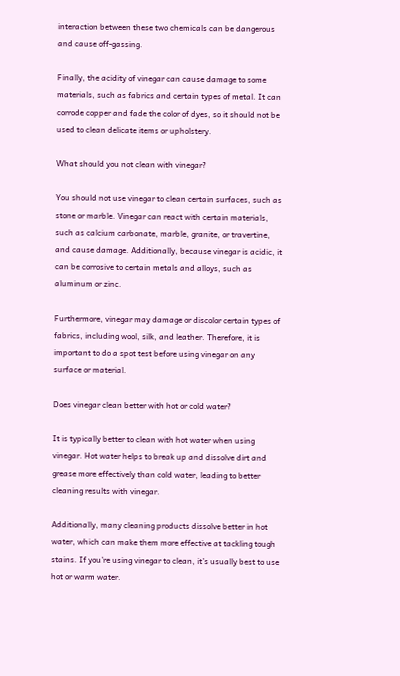interaction between these two chemicals can be dangerous and cause off-gassing.

Finally, the acidity of vinegar can cause damage to some materials, such as fabrics and certain types of metal. It can corrode copper and fade the color of dyes, so it should not be used to clean delicate items or upholstery.

What should you not clean with vinegar?

You should not use vinegar to clean certain surfaces, such as stone or marble. Vinegar can react with certain materials, such as calcium carbonate, marble, granite, or travertine, and cause damage. Additionally, because vinegar is acidic, it can be corrosive to certain metals and alloys, such as aluminum or zinc.

Furthermore, vinegar may damage or discolor certain types of fabrics, including wool, silk, and leather. Therefore, it is important to do a spot test before using vinegar on any surface or material.

Does vinegar clean better with hot or cold water?

It is typically better to clean with hot water when using vinegar. Hot water helps to break up and dissolve dirt and grease more effectively than cold water, leading to better cleaning results with vinegar.

Additionally, many cleaning products dissolve better in hot water, which can make them more effective at tackling tough stains. If you’re using vinegar to clean, it’s usually best to use hot or warm water.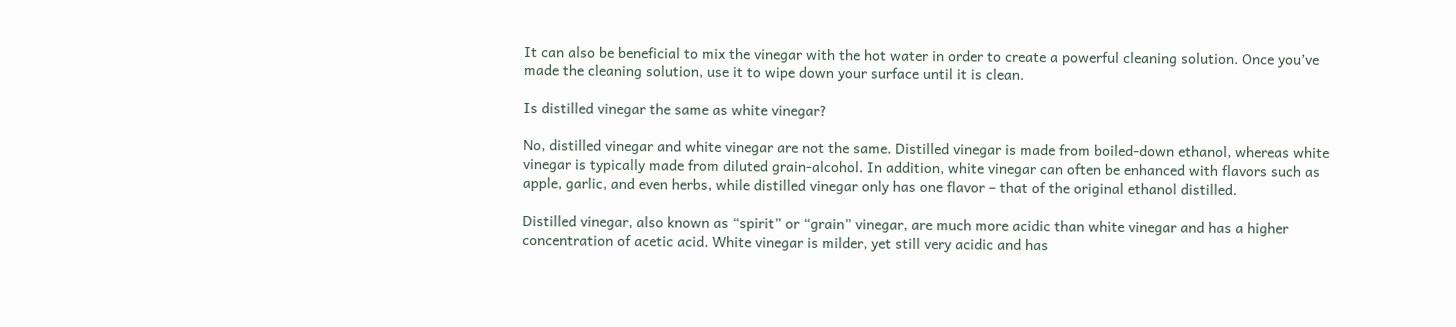It can also be beneficial to mix the vinegar with the hot water in order to create a powerful cleaning solution. Once you’ve made the cleaning solution, use it to wipe down your surface until it is clean.

Is distilled vinegar the same as white vinegar?

No, distilled vinegar and white vinegar are not the same. Distilled vinegar is made from boiled-down ethanol, whereas white vinegar is typically made from diluted grain-alcohol. In addition, white vinegar can often be enhanced with flavors such as apple, garlic, and even herbs, while distilled vinegar only has one flavor – that of the original ethanol distilled.

Distilled vinegar, also known as “spirit” or “grain” vinegar, are much more acidic than white vinegar and has a higher concentration of acetic acid. White vinegar is milder, yet still very acidic and has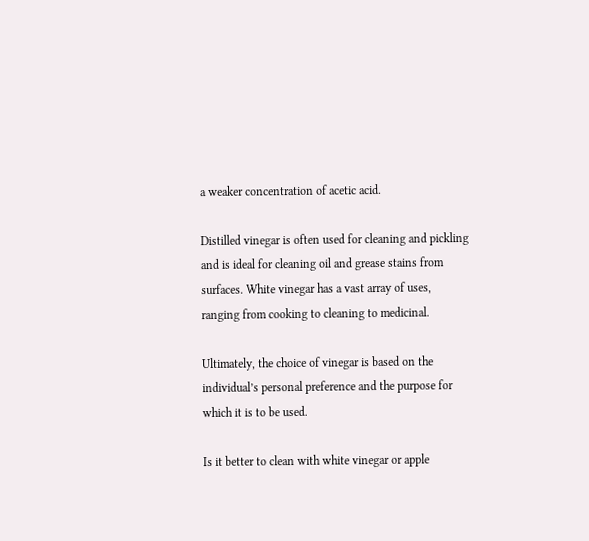a weaker concentration of acetic acid.

Distilled vinegar is often used for cleaning and pickling and is ideal for cleaning oil and grease stains from surfaces. White vinegar has a vast array of uses, ranging from cooking to cleaning to medicinal.

Ultimately, the choice of vinegar is based on the individual’s personal preference and the purpose for which it is to be used.

Is it better to clean with white vinegar or apple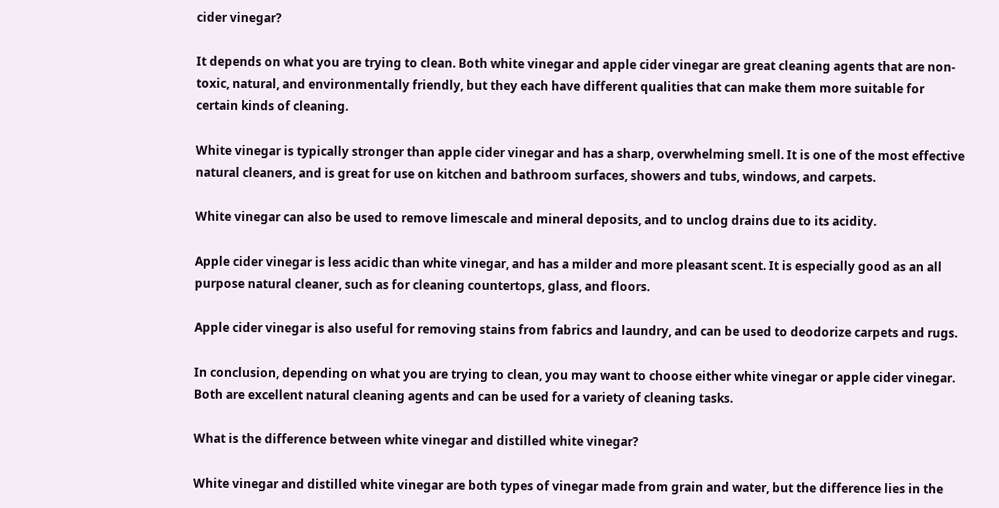cider vinegar?

It depends on what you are trying to clean. Both white vinegar and apple cider vinegar are great cleaning agents that are non-toxic, natural, and environmentally friendly, but they each have different qualities that can make them more suitable for certain kinds of cleaning.

White vinegar is typically stronger than apple cider vinegar and has a sharp, overwhelming smell. It is one of the most effective natural cleaners, and is great for use on kitchen and bathroom surfaces, showers and tubs, windows, and carpets.

White vinegar can also be used to remove limescale and mineral deposits, and to unclog drains due to its acidity.

Apple cider vinegar is less acidic than white vinegar, and has a milder and more pleasant scent. It is especially good as an all purpose natural cleaner, such as for cleaning countertops, glass, and floors.

Apple cider vinegar is also useful for removing stains from fabrics and laundry, and can be used to deodorize carpets and rugs.

In conclusion, depending on what you are trying to clean, you may want to choose either white vinegar or apple cider vinegar. Both are excellent natural cleaning agents and can be used for a variety of cleaning tasks.

What is the difference between white vinegar and distilled white vinegar?

White vinegar and distilled white vinegar are both types of vinegar made from grain and water, but the difference lies in the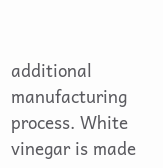additional manufacturing process. White vinegar is made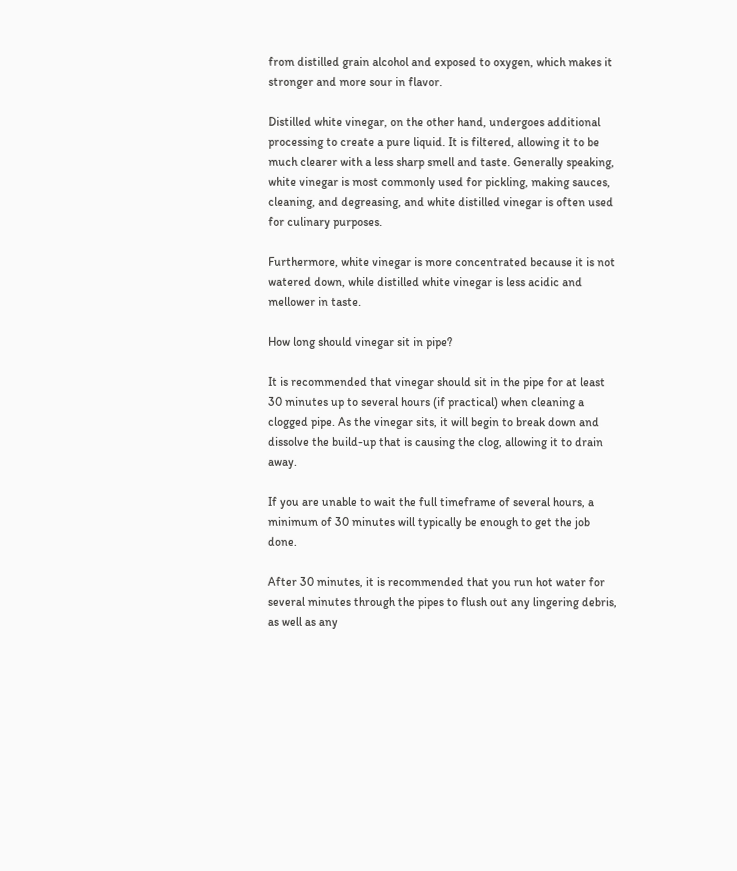from distilled grain alcohol and exposed to oxygen, which makes it stronger and more sour in flavor.

Distilled white vinegar, on the other hand, undergoes additional processing to create a pure liquid. It is filtered, allowing it to be much clearer with a less sharp smell and taste. Generally speaking, white vinegar is most commonly used for pickling, making sauces, cleaning, and degreasing, and white distilled vinegar is often used for culinary purposes.

Furthermore, white vinegar is more concentrated because it is not watered down, while distilled white vinegar is less acidic and mellower in taste.

How long should vinegar sit in pipe?

It is recommended that vinegar should sit in the pipe for at least 30 minutes up to several hours (if practical) when cleaning a clogged pipe. As the vinegar sits, it will begin to break down and dissolve the build-up that is causing the clog, allowing it to drain away.

If you are unable to wait the full timeframe of several hours, a minimum of 30 minutes will typically be enough to get the job done.

After 30 minutes, it is recommended that you run hot water for several minutes through the pipes to flush out any lingering debris, as well as any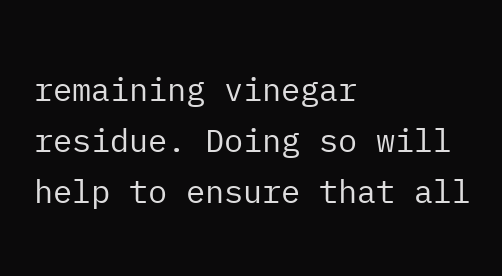remaining vinegar residue. Doing so will help to ensure that all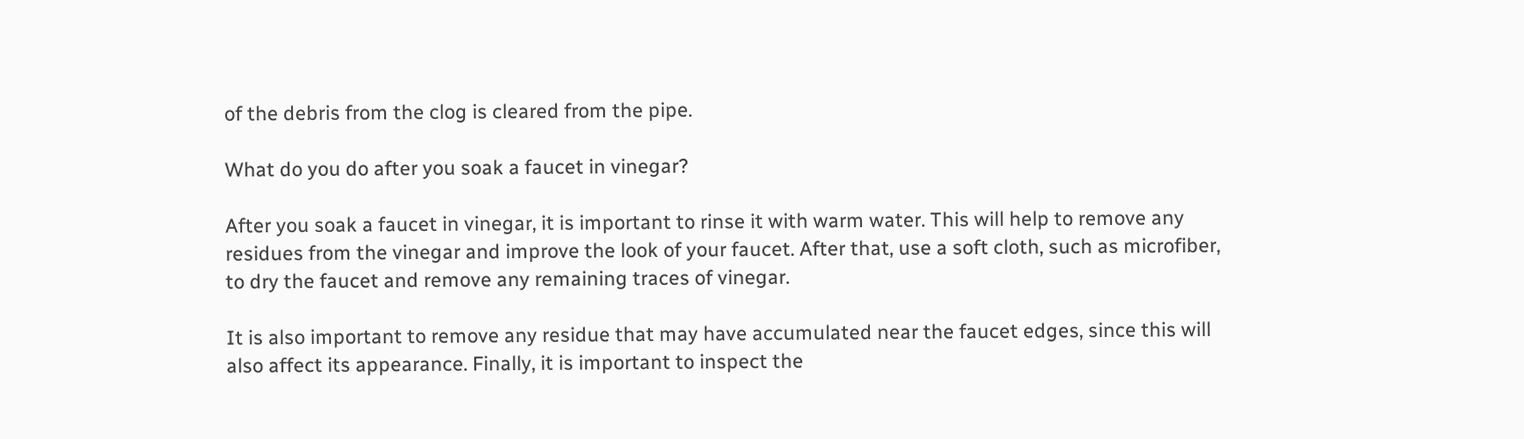of the debris from the clog is cleared from the pipe.

What do you do after you soak a faucet in vinegar?

After you soak a faucet in vinegar, it is important to rinse it with warm water. This will help to remove any residues from the vinegar and improve the look of your faucet. After that, use a soft cloth, such as microfiber, to dry the faucet and remove any remaining traces of vinegar.

It is also important to remove any residue that may have accumulated near the faucet edges, since this will also affect its appearance. Finally, it is important to inspect the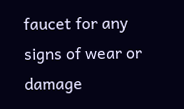faucet for any signs of wear or damage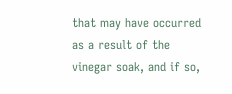that may have occurred as a result of the vinegar soak, and if so,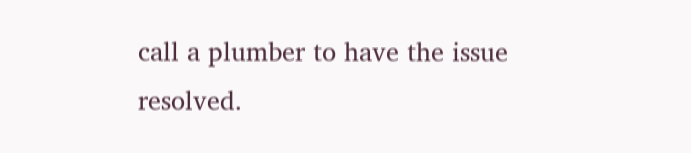call a plumber to have the issue resolved.